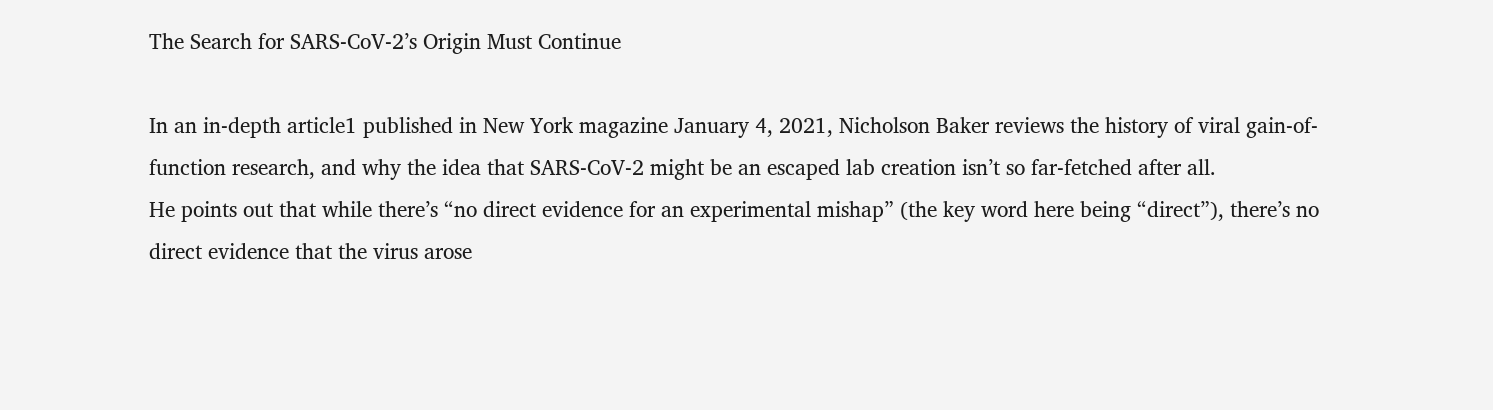The Search for SARS-CoV-2’s Origin Must Continue

In an in-depth article1 published in New York magazine January 4, 2021, Nicholson Baker reviews the history of viral gain-of-function research, and why the idea that SARS-CoV-2 might be an escaped lab creation isn’t so far-fetched after all.
He points out that while there’s “no direct evidence for an experimental mishap” (the key word here being “direct”), there’s no direct evidence that the virus arose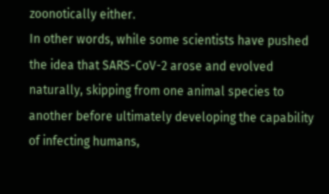zoonotically either.
In other words, while some scientists have pushed the idea that SARS-CoV-2 arose and evolved naturally, skipping from one animal species to another before ultimately developing the capability of infecting humans,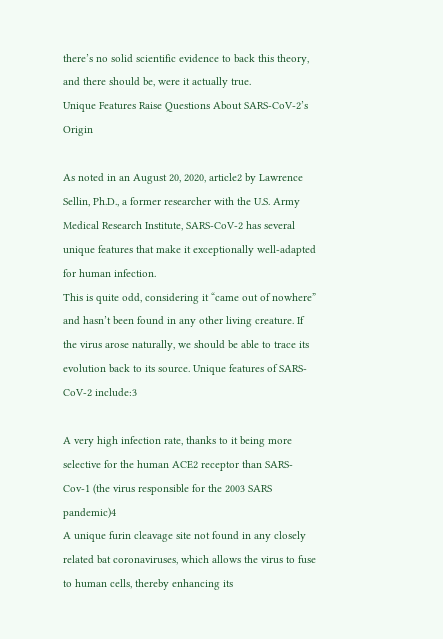there’s no solid scientific evidence to back this theory, and there should be, were it actually true.
Unique Features Raise Questions About SARS-CoV-2’s Origin

As noted in an August 20, 2020, article2 by Lawrence Sellin, Ph.D., a former researcher with the U.S. Army Medical Research Institute, SARS-CoV-2 has several unique features that make it exceptionally well-adapted for human infection.
This is quite odd, considering it “came out of nowhere” and hasn’t been found in any other living creature. If the virus arose naturally, we should be able to trace its evolution back to its source. Unique features of SARS-CoV-2 include:3

A very high infection rate, thanks to it being more selective for the human ACE2 receptor than SARS-Cov-1 (the virus responsible for the 2003 SARS pandemic)4
A unique furin cleavage site not found in any closely related bat coronaviruses, which allows the virus to fuse to human cells, thereby enhancing its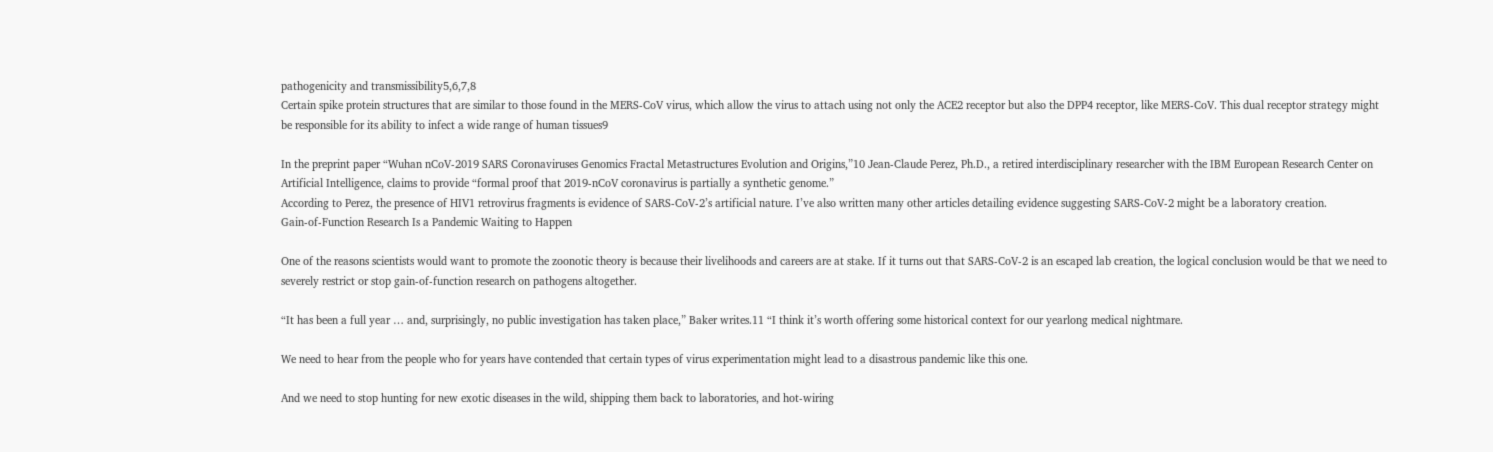pathogenicity and transmissibility5,6,7,8
Certain spike protein structures that are similar to those found in the MERS-CoV virus, which allow the virus to attach using not only the ACE2 receptor but also the DPP4 receptor, like MERS-CoV. This dual receptor strategy might be responsible for its ability to infect a wide range of human tissues9

In the preprint paper “Wuhan nCoV-2019 SARS Coronaviruses Genomics Fractal Metastructures Evolution and Origins,”10 Jean-Claude Perez, Ph.D., a retired interdisciplinary researcher with the IBM European Research Center on Artificial Intelligence, claims to provide “formal proof that 2019-nCoV coronavirus is partially a synthetic genome.”
According to Perez, the presence of HIV1 retrovirus fragments is evidence of SARS-CoV-2’s artificial nature. I’ve also written many other articles detailing evidence suggesting SARS-CoV-2 might be a laboratory creation.
Gain-of-Function Research Is a Pandemic Waiting to Happen

One of the reasons scientists would want to promote the zoonotic theory is because their livelihoods and careers are at stake. If it turns out that SARS-CoV-2 is an escaped lab creation, the logical conclusion would be that we need to severely restrict or stop gain-of-function research on pathogens altogether.

“It has been a full year … and, surprisingly, no public investigation has taken place,” Baker writes.11 “I think it’s worth offering some historical context for our yearlong medical nightmare.

We need to hear from the people who for years have contended that certain types of virus experimentation might lead to a disastrous pandemic like this one.

And we need to stop hunting for new exotic diseases in the wild, shipping them back to laboratories, and hot-wiring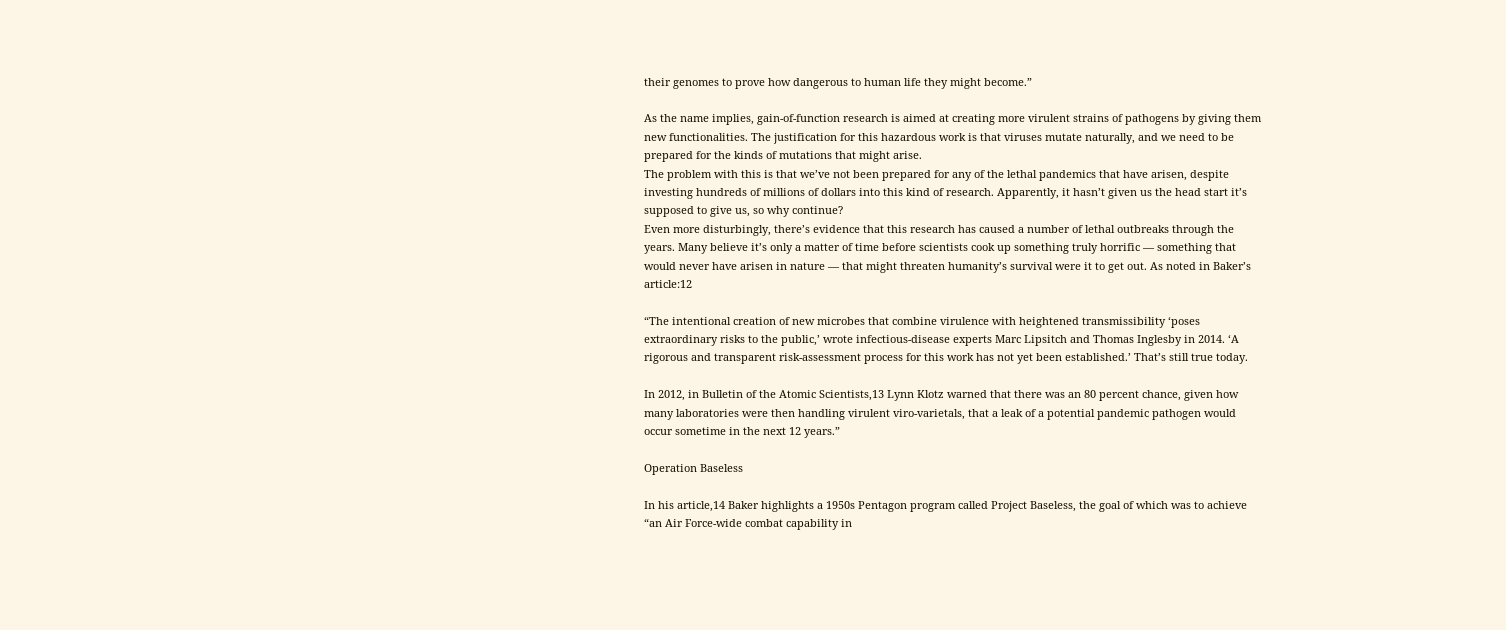their genomes to prove how dangerous to human life they might become.”

As the name implies, gain-of-function research is aimed at creating more virulent strains of pathogens by giving them new functionalities. The justification for this hazardous work is that viruses mutate naturally, and we need to be prepared for the kinds of mutations that might arise.
The problem with this is that we’ve not been prepared for any of the lethal pandemics that have arisen, despite investing hundreds of millions of dollars into this kind of research. Apparently, it hasn’t given us the head start it’s supposed to give us, so why continue?
Even more disturbingly, there’s evidence that this research has caused a number of lethal outbreaks through the years. Many believe it’s only a matter of time before scientists cook up something truly horrific — something that would never have arisen in nature — that might threaten humanity’s survival were it to get out. As noted in Baker’s article:12

“The intentional creation of new microbes that combine virulence with heightened transmissibility ‘poses extraordinary risks to the public,’ wrote infectious-disease experts Marc Lipsitch and Thomas Inglesby in 2014. ‘A rigorous and transparent risk-assessment process for this work has not yet been established.’ That’s still true today.

In 2012, in Bulletin of the Atomic Scientists,13 Lynn Klotz warned that there was an 80 percent chance, given how many laboratories were then handling virulent viro-varietals, that a leak of a potential pandemic pathogen would occur sometime in the next 12 years.”

Operation Baseless

In his article,14 Baker highlights a 1950s Pentagon program called Project Baseless, the goal of which was to achieve “an Air Force-wide combat capability in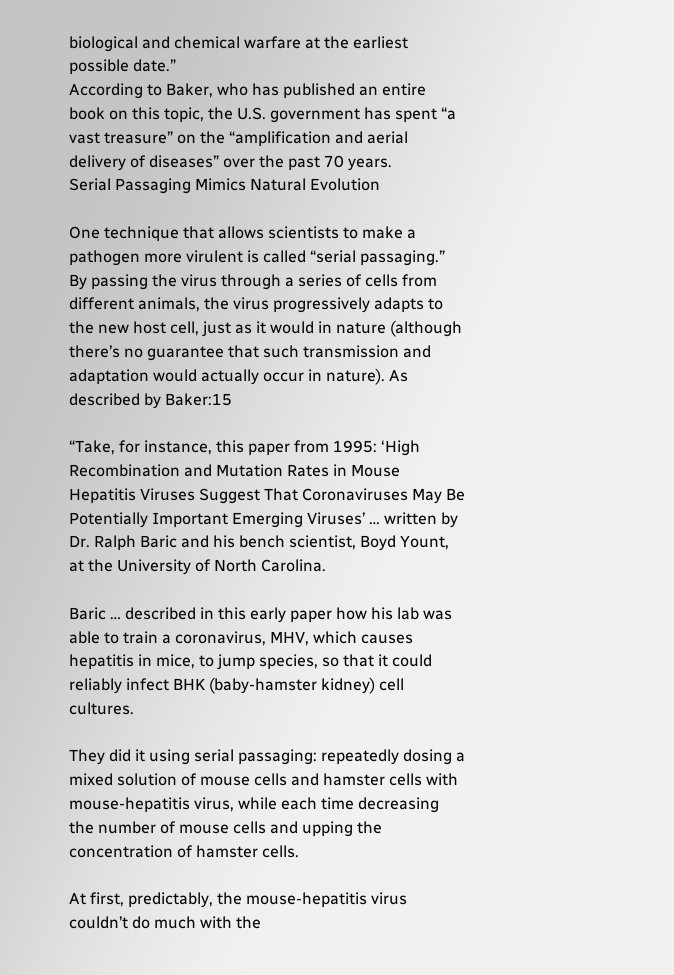biological and chemical warfare at the earliest possible date.”
According to Baker, who has published an entire book on this topic, the U.S. government has spent “a vast treasure” on the “amplification and aerial delivery of diseases” over the past 70 years.
Serial Passaging Mimics Natural Evolution

One technique that allows scientists to make a pathogen more virulent is called “serial passaging.” By passing the virus through a series of cells from different animals, the virus progressively adapts to the new host cell, just as it would in nature (although there’s no guarantee that such transmission and adaptation would actually occur in nature). As described by Baker:15

“Take, for instance, this paper from 1995: ‘High Recombination and Mutation Rates in Mouse Hepatitis Viruses Suggest That Coronaviruses May Be Potentially Important Emerging Viruses’ … written by Dr. Ralph Baric and his bench scientist, Boyd Yount, at the University of North Carolina.

Baric … described in this early paper how his lab was able to train a coronavirus, MHV, which causes hepatitis in mice, to jump species, so that it could reliably infect BHK (baby-hamster kidney) cell cultures.

They did it using serial passaging: repeatedly dosing a mixed solution of mouse cells and hamster cells with mouse-hepatitis virus, while each time decreasing the number of mouse cells and upping the concentration of hamster cells.

At first, predictably, the mouse-hepatitis virus couldn’t do much with the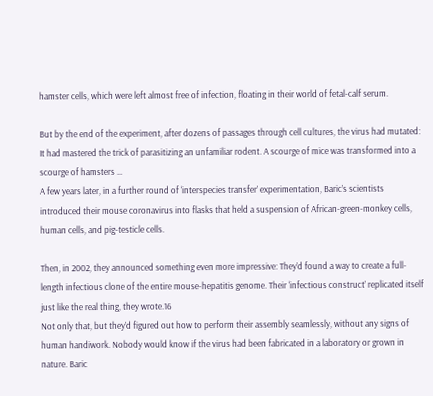hamster cells, which were left almost free of infection, floating in their world of fetal-calf serum.

But by the end of the experiment, after dozens of passages through cell cultures, the virus had mutated: It had mastered the trick of parasitizing an unfamiliar rodent. A scourge of mice was transformed into a scourge of hamsters …
A few years later, in a further round of ‘interspecies transfer’ experimentation, Baric’s scientists introduced their mouse coronavirus into flasks that held a suspension of African-green-monkey cells, human cells, and pig-testicle cells.

Then, in 2002, they announced something even more impressive: They’d found a way to create a full-length infectious clone of the entire mouse-hepatitis genome. Their ‘infectious construct’ replicated itself just like the real thing, they wrote.16
Not only that, but they’d figured out how to perform their assembly seamlessly, without any signs of human handiwork. Nobody would know if the virus had been fabricated in a laboratory or grown in nature. Baric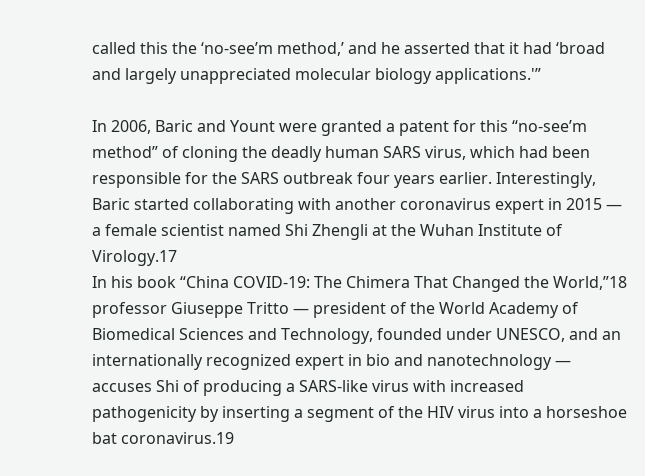called this the ‘no-see’m method,’ and he asserted that it had ‘broad and largely unappreciated molecular biology applications.'”

In 2006, Baric and Yount were granted a patent for this “no-see’m method” of cloning the deadly human SARS virus, which had been responsible for the SARS outbreak four years earlier. Interestingly, Baric started collaborating with another coronavirus expert in 2015 — a female scientist named Shi Zhengli at the Wuhan Institute of Virology.17
In his book “China COVID-19: The Chimera That Changed the World,”18 professor Giuseppe Tritto — president of the World Academy of Biomedical Sciences and Technology, founded under UNESCO, and an internationally recognized expert in bio and nanotechnology — accuses Shi of producing a SARS-like virus with increased pathogenicity by inserting a segment of the HIV virus into a horseshoe bat coronavirus.19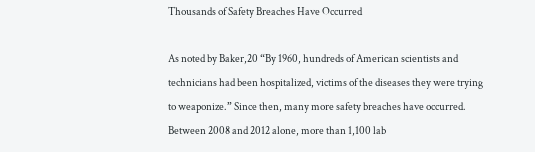Thousands of Safety Breaches Have Occurred

As noted by Baker,20 “By 1960, hundreds of American scientists and technicians had been hospitalized, victims of the diseases they were trying to weaponize.” Since then, many more safety breaches have occurred.
Between 2008 and 2012 alone, more than 1,100 lab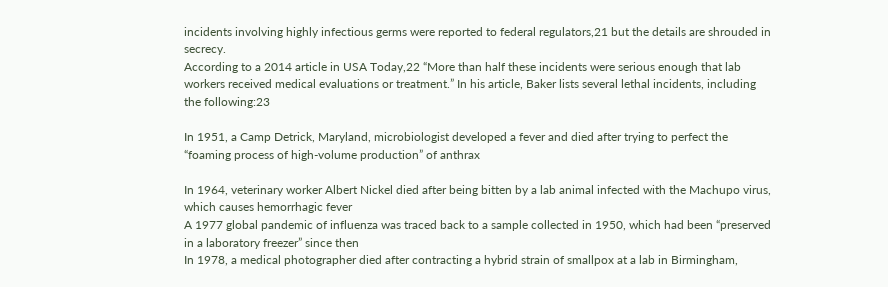incidents involving highly infectious germs were reported to federal regulators,21 but the details are shrouded in secrecy.
According to a 2014 article in USA Today,22 “More than half these incidents were serious enough that lab workers received medical evaluations or treatment.” In his article, Baker lists several lethal incidents, including the following:23

In 1951, a Camp Detrick, Maryland, microbiologist developed a fever and died after trying to perfect the “foaming process of high-volume production” of anthrax

In 1964, veterinary worker Albert Nickel died after being bitten by a lab animal infected with the Machupo virus, which causes hemorrhagic fever
A 1977 global pandemic of influenza was traced back to a sample collected in 1950, which had been “preserved in a laboratory freezer” since then
In 1978, a medical photographer died after contracting a hybrid strain of smallpox at a lab in Birmingham,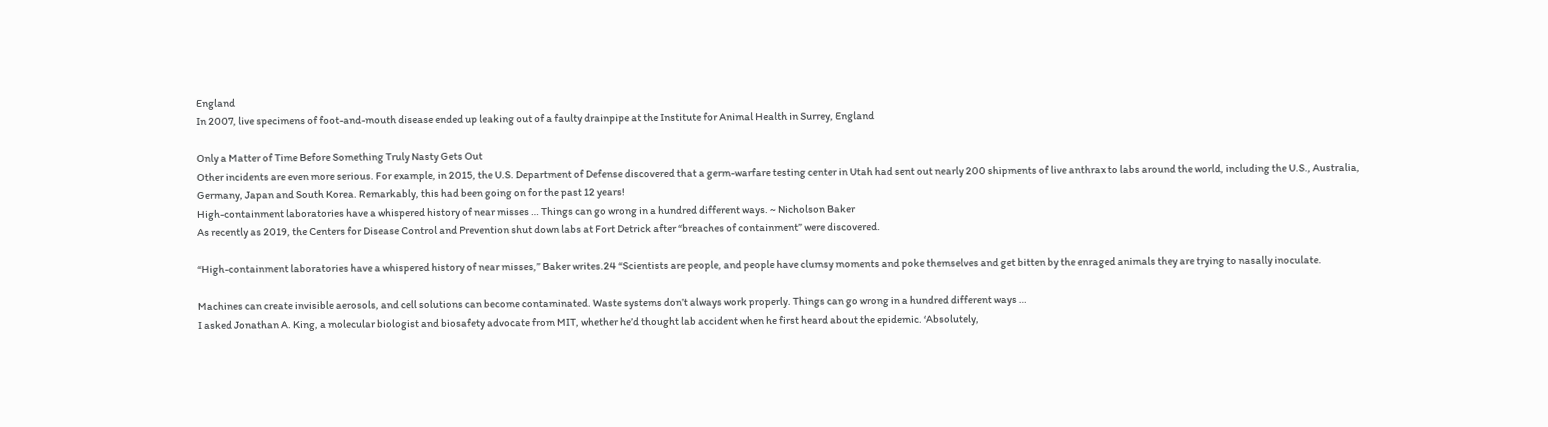England
In 2007, live specimens of foot-and-mouth disease ended up leaking out of a faulty drainpipe at the Institute for Animal Health in Surrey, England

Only a Matter of Time Before Something Truly Nasty Gets Out
Other incidents are even more serious. For example, in 2015, the U.S. Department of Defense discovered that a germ-warfare testing center in Utah had sent out nearly 200 shipments of live anthrax to labs around the world, including the U.S., Australia, Germany, Japan and South Korea. Remarkably, this had been going on for the past 12 years!
High-containment laboratories have a whispered history of near misses … Things can go wrong in a hundred different ways. ~ Nicholson Baker
As recently as 2019, the Centers for Disease Control and Prevention shut down labs at Fort Detrick after “breaches of containment” were discovered.

“High-containment laboratories have a whispered history of near misses,” Baker writes.24 “Scientists are people, and people have clumsy moments and poke themselves and get bitten by the enraged animals they are trying to nasally inoculate.

Machines can create invisible aerosols, and cell solutions can become contaminated. Waste systems don’t always work properly. Things can go wrong in a hundred different ways …
I asked Jonathan A. King, a molecular biologist and biosafety advocate from MIT, whether he’d thought lab accident when he first heard about the epidemic. ‘Absolutely,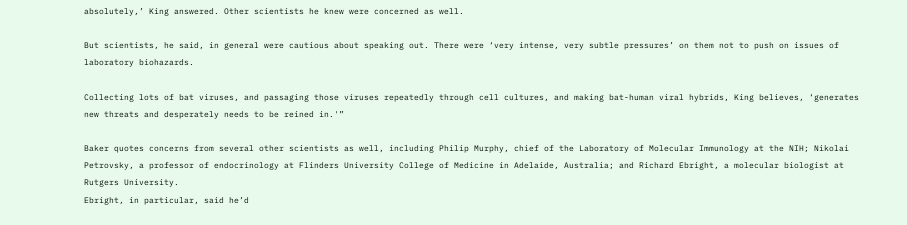absolutely,’ King answered. Other scientists he knew were concerned as well.

But scientists, he said, in general were cautious about speaking out. There were ‘very intense, very subtle pressures’ on them not to push on issues of laboratory biohazards.

Collecting lots of bat viruses, and passaging those viruses repeatedly through cell cultures, and making bat-human viral hybrids, King believes, ‘generates new threats and desperately needs to be reined in.'”

Baker quotes concerns from several other scientists as well, including Philip Murphy, chief of the Laboratory of Molecular Immunology at the NIH; Nikolai Petrovsky, a professor of endocrinology at Flinders University College of Medicine in Adelaide, Australia; and Richard Ebright, a molecular biologist at Rutgers University.
Ebright, in particular, said he’d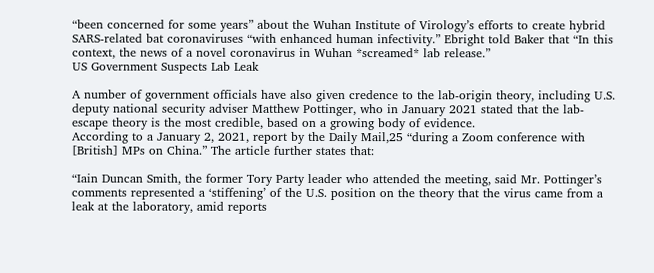“been concerned for some years” about the Wuhan Institute of Virology’s efforts to create hybrid SARS-related bat coronaviruses “with enhanced human infectivity.” Ebright told Baker that “In this context, the news of a novel coronavirus in Wuhan *screamed* lab release.”
US Government Suspects Lab Leak

A number of government officials have also given credence to the lab-origin theory, including U.S. deputy national security adviser Matthew Pottinger, who in January 2021 stated that the lab-escape theory is the most credible, based on a growing body of evidence.
According to a January 2, 2021, report by the Daily Mail,25 “during a Zoom conference with [British] MPs on China.” The article further states that:

“Iain Duncan Smith, the former Tory Party leader who attended the meeting, said Mr. Pottinger’s comments represented a ‘stiffening’ of the U.S. position on the theory that the virus came from a leak at the laboratory, amid reports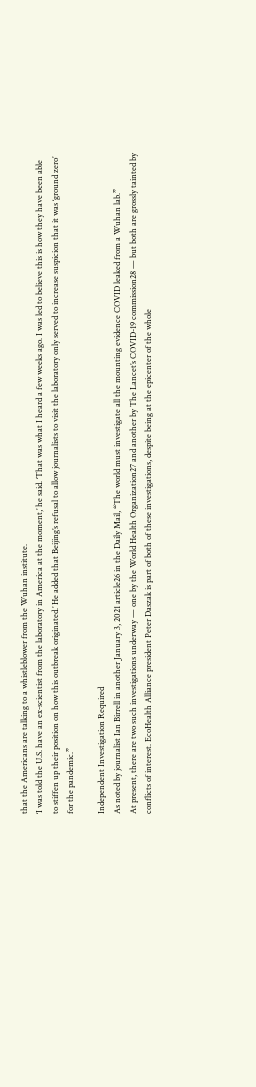that the Americans are talking to a whistleblower from the Wuhan institute.
‘I was told the U.S. have an ex-scientist from the laboratory in America at the moment,’ he said. ‘That was what I heard a few weeks ago. I was led to believe this is how they have been able to stiffen up their position on how this outbreak originated.’ He added that Beijing’s refusal to allow journalists to visit the laboratory only served to increase suspicion that it was ‘ground zero’ for the pandemic.”

Independent Investigation Required
As noted by journalist Ian Birrell in another January 3, 2021 article26 in the Daily Mail, “The world must investigate all the mounting evidence COVID leaked from a Wuhan lab.”
At present, there are two such investigations underway — one by the World Health Organization27 and another by The Lancet’s COVID-19 commission28 — but both are grossly tainted by conflicts of interest. EcoHealth Alliance president Peter Daszak is part of both of these investigations, despite being at the epicenter of the whole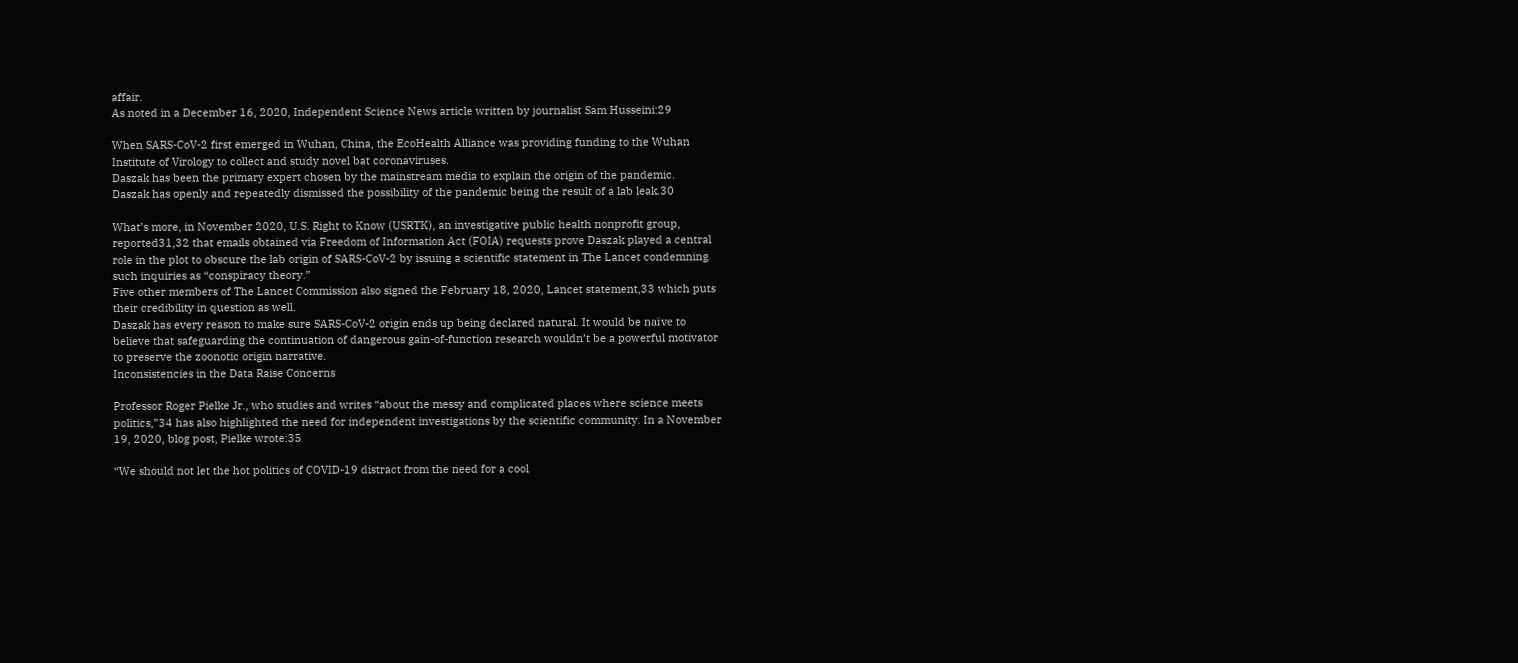affair.
As noted in a December 16, 2020, Independent Science News article written by journalist Sam Husseini:29

When SARS-CoV-2 first emerged in Wuhan, China, the EcoHealth Alliance was providing funding to the Wuhan Institute of Virology to collect and study novel bat coronaviruses.
Daszak has been the primary expert chosen by the mainstream media to explain the origin of the pandemic.
Daszak has openly and repeatedly dismissed the possibility of the pandemic being the result of a lab leak.30

What’s more, in November 2020, U.S. Right to Know (USRTK), an investigative public health nonprofit group, reported31,32 that emails obtained via Freedom of Information Act (FOIA) requests prove Daszak played a central role in the plot to obscure the lab origin of SARS-CoV-2 by issuing a scientific statement in The Lancet condemning such inquiries as “conspiracy theory.”
Five other members of The Lancet Commission also signed the February 18, 2020, Lancet statement,33 which puts their credibility in question as well.
Daszak has every reason to make sure SARS-CoV-2 origin ends up being declared natural. It would be naïve to believe that safeguarding the continuation of dangerous gain-of-function research wouldn’t be a powerful motivator to preserve the zoonotic origin narrative.
Inconsistencies in the Data Raise Concerns

Professor Roger Pielke Jr., who studies and writes “about the messy and complicated places where science meets politics,”34 has also highlighted the need for independent investigations by the scientific community. In a November 19, 2020, blog post, Pielke wrote:35

“We should not let the hot politics of COVID-19 distract from the need for a cool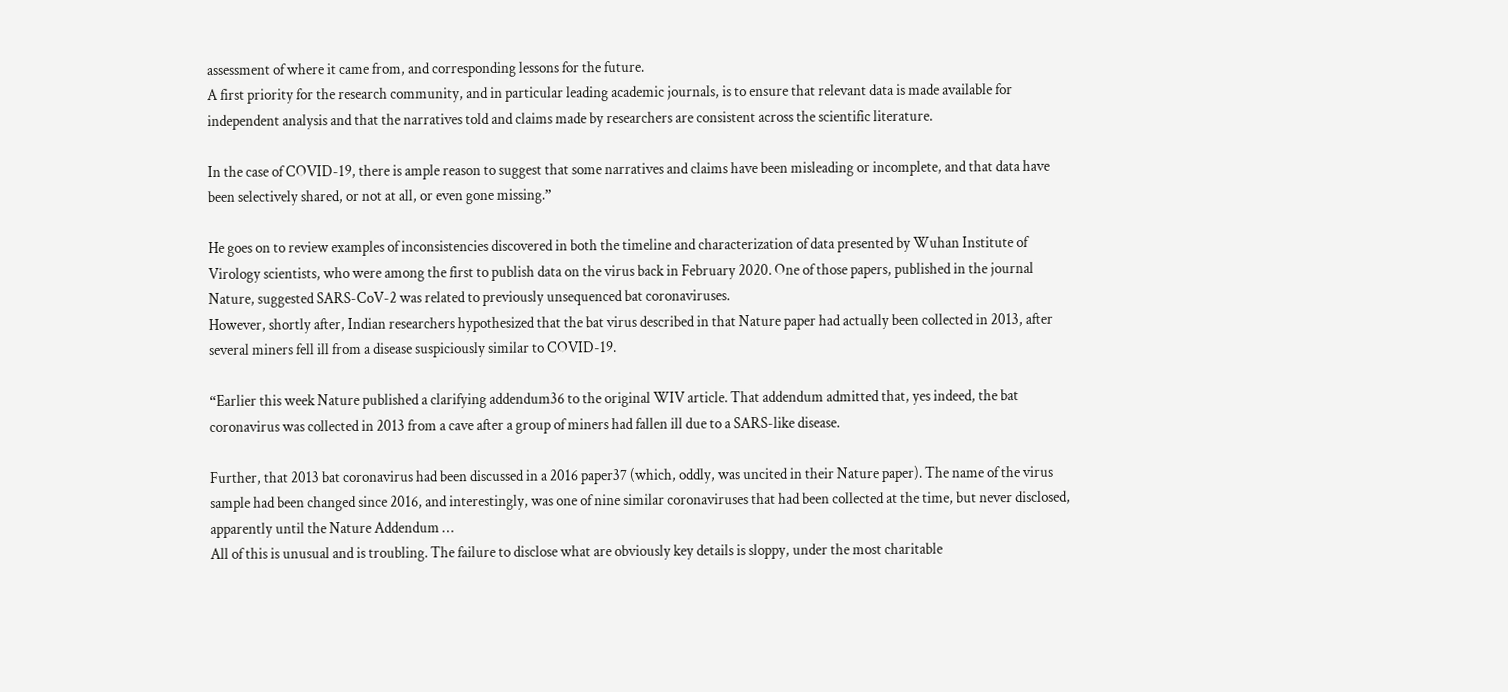assessment of where it came from, and corresponding lessons for the future.
A first priority for the research community, and in particular leading academic journals, is to ensure that relevant data is made available for independent analysis and that the narratives told and claims made by researchers are consistent across the scientific literature.

In the case of COVID-19, there is ample reason to suggest that some narratives and claims have been misleading or incomplete, and that data have been selectively shared, or not at all, or even gone missing.”

He goes on to review examples of inconsistencies discovered in both the timeline and characterization of data presented by Wuhan Institute of Virology scientists, who were among the first to publish data on the virus back in February 2020. One of those papers, published in the journal Nature, suggested SARS-CoV-2 was related to previously unsequenced bat coronaviruses.
However, shortly after, Indian researchers hypothesized that the bat virus described in that Nature paper had actually been collected in 2013, after several miners fell ill from a disease suspiciously similar to COVID-19.

“Earlier this week Nature published a clarifying addendum36 to the original WIV article. That addendum admitted that, yes indeed, the bat coronavirus was collected in 2013 from a cave after a group of miners had fallen ill due to a SARS-like disease.

Further, that 2013 bat coronavirus had been discussed in a 2016 paper37 (which, oddly, was uncited in their Nature paper). The name of the virus sample had been changed since 2016, and interestingly, was one of nine similar coronaviruses that had been collected at the time, but never disclosed, apparently until the Nature Addendum …
All of this is unusual and is troubling. The failure to disclose what are obviously key details is sloppy, under the most charitable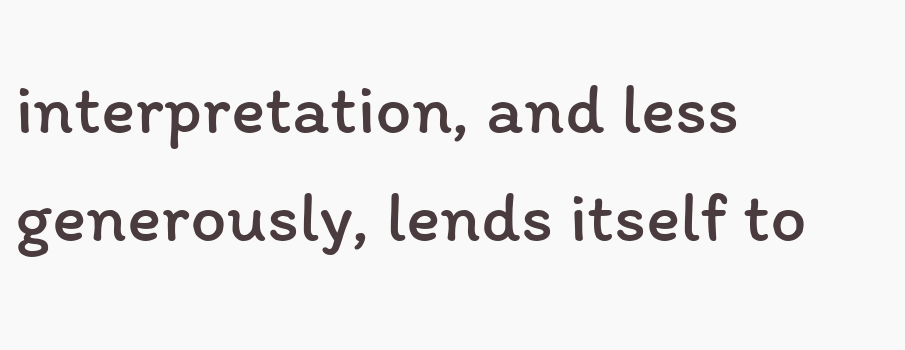interpretation, and less generously, lends itself to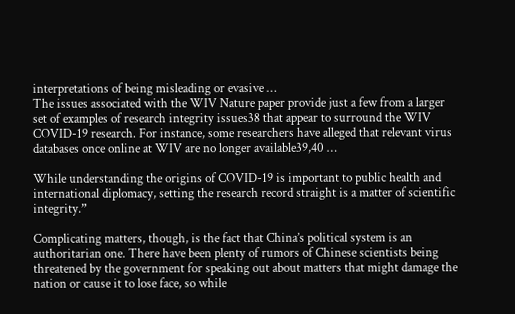interpretations of being misleading or evasive …
The issues associated with the WIV Nature paper provide just a few from a larger set of examples of research integrity issues38 that appear to surround the WIV COVID-19 research. For instance, some researchers have alleged that relevant virus databases once online at WIV are no longer available39,40 …

While understanding the origins of COVID-19 is important to public health and international diplomacy, setting the research record straight is a matter of scientific integrity.”

Complicating matters, though, is the fact that China’s political system is an authoritarian one. There have been plenty of rumors of Chinese scientists being threatened by the government for speaking out about matters that might damage the nation or cause it to lose face, so while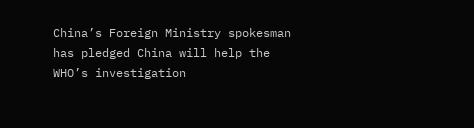China’s Foreign Ministry spokesman has pledged China will help the WHO’s investigation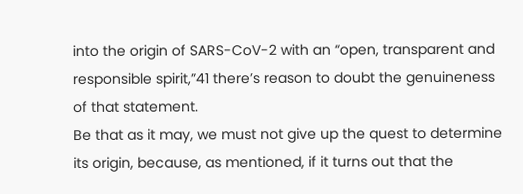into the origin of SARS-CoV-2 with an “open, transparent and responsible spirit,”41 there’s reason to doubt the genuineness of that statement.
Be that as it may, we must not give up the quest to determine its origin, because, as mentioned, if it turns out that the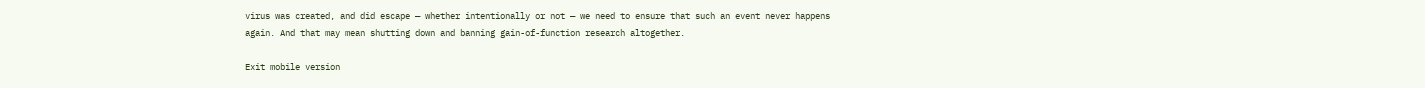virus was created, and did escape — whether intentionally or not — we need to ensure that such an event never happens again. And that may mean shutting down and banning gain-of-function research altogether.

Exit mobile version